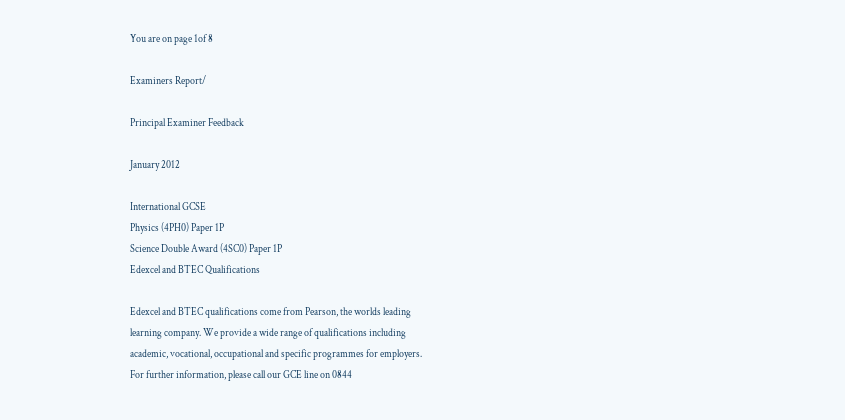You are on page 1of 8

Examiners Report/

Principal Examiner Feedback

January 2012

International GCSE
Physics (4PH0) Paper 1P
Science Double Award (4SC0) Paper 1P
Edexcel and BTEC Qualifications

Edexcel and BTEC qualifications come from Pearson, the worlds leading
learning company. We provide a wide range of qualifications including
academic, vocational, occupational and specific programmes for employers.
For further information, please call our GCE line on 0844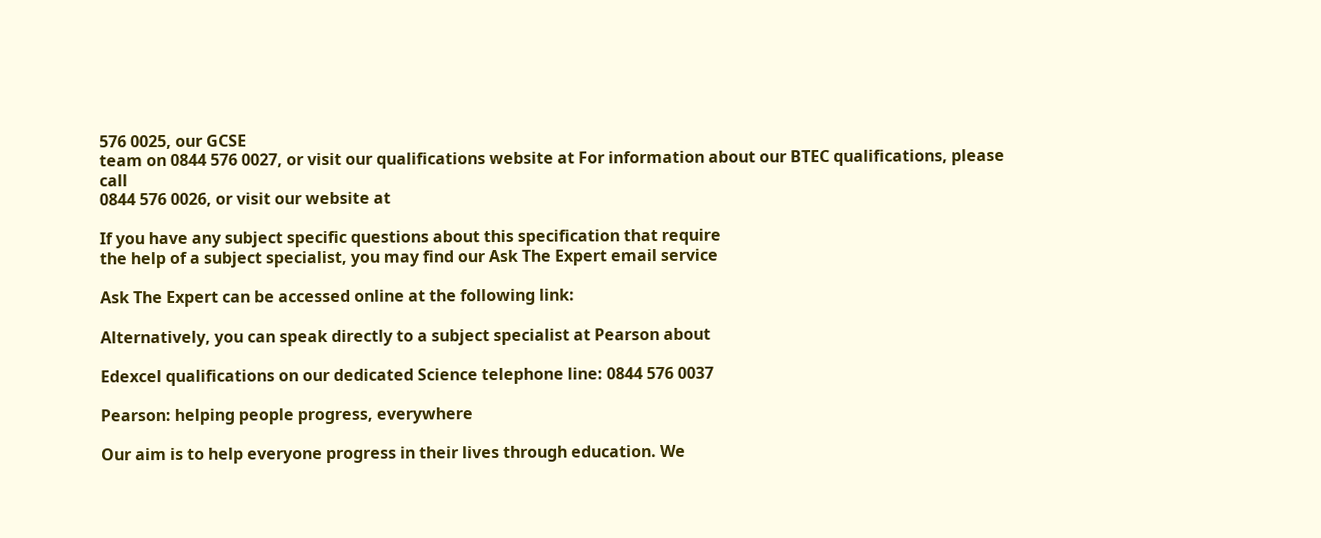576 0025, our GCSE
team on 0844 576 0027, or visit our qualifications website at For information about our BTEC qualifications, please call
0844 576 0026, or visit our website at

If you have any subject specific questions about this specification that require
the help of a subject specialist, you may find our Ask The Expert email service

Ask The Expert can be accessed online at the following link:

Alternatively, you can speak directly to a subject specialist at Pearson about

Edexcel qualifications on our dedicated Science telephone line: 0844 576 0037

Pearson: helping people progress, everywhere

Our aim is to help everyone progress in their lives through education. We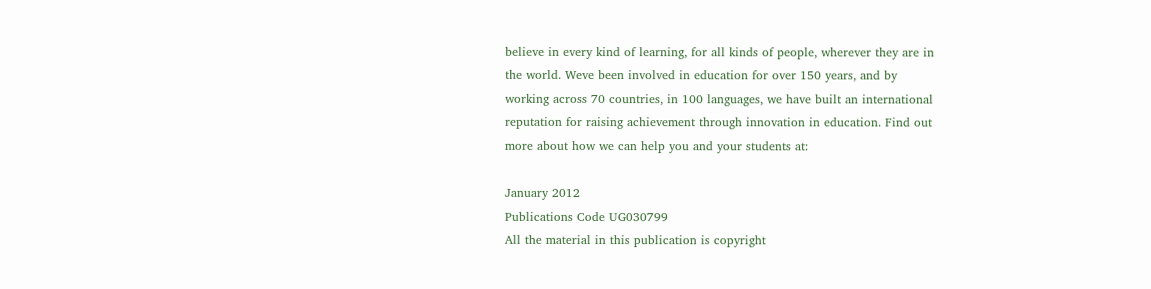believe in every kind of learning, for all kinds of people, wherever they are in
the world. Weve been involved in education for over 150 years, and by
working across 70 countries, in 100 languages, we have built an international
reputation for raising achievement through innovation in education. Find out
more about how we can help you and your students at:

January 2012
Publications Code UG030799
All the material in this publication is copyright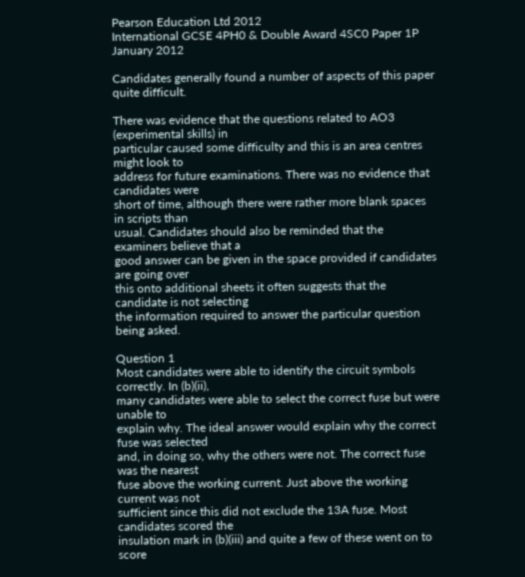Pearson Education Ltd 2012
International GCSE 4PH0 & Double Award 4SC0 Paper 1P January 2012

Candidates generally found a number of aspects of this paper quite difficult.

There was evidence that the questions related to AO3 (experimental skills) in
particular caused some difficulty and this is an area centres might look to
address for future examinations. There was no evidence that candidates were
short of time, although there were rather more blank spaces in scripts than
usual. Candidates should also be reminded that the examiners believe that a
good answer can be given in the space provided if candidates are going over
this onto additional sheets it often suggests that the candidate is not selecting
the information required to answer the particular question being asked.

Question 1
Most candidates were able to identify the circuit symbols correctly. In (b)(ii),
many candidates were able to select the correct fuse but were unable to
explain why. The ideal answer would explain why the correct fuse was selected
and, in doing so, why the others were not. The correct fuse was the nearest
fuse above the working current. Just above the working current was not
sufficient since this did not exclude the 13A fuse. Most candidates scored the
insulation mark in (b)(iii) and quite a few of these went on to score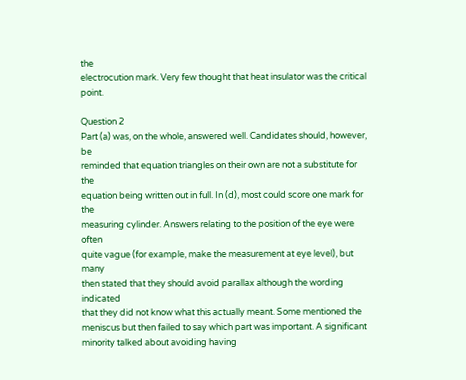the
electrocution mark. Very few thought that heat insulator was the critical point.

Question 2
Part (a) was, on the whole, answered well. Candidates should, however, be
reminded that equation triangles on their own are not a substitute for the
equation being written out in full. In (d), most could score one mark for the
measuring cylinder. Answers relating to the position of the eye were often
quite vague (for example, make the measurement at eye level), but many
then stated that they should avoid parallax although the wording indicated
that they did not know what this actually meant. Some mentioned the
meniscus but then failed to say which part was important. A significant
minority talked about avoiding having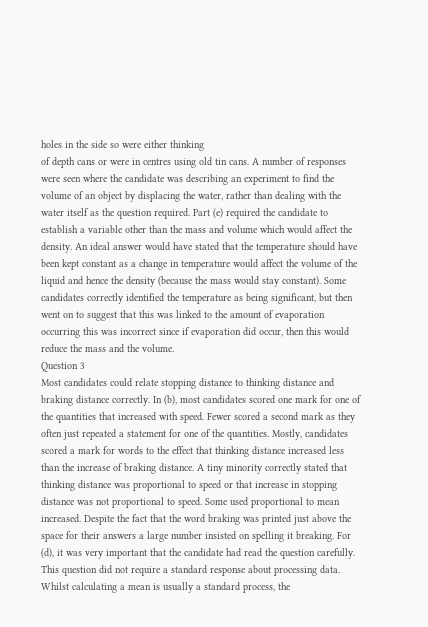holes in the side so were either thinking
of depth cans or were in centres using old tin cans. A number of responses
were seen where the candidate was describing an experiment to find the
volume of an object by displacing the water, rather than dealing with the
water itself as the question required. Part (e) required the candidate to
establish a variable other than the mass and volume which would affect the
density. An ideal answer would have stated that the temperature should have
been kept constant as a change in temperature would affect the volume of the
liquid and hence the density (because the mass would stay constant). Some
candidates correctly identified the temperature as being significant, but then
went on to suggest that this was linked to the amount of evaporation
occurring this was incorrect since if evaporation did occur, then this would
reduce the mass and the volume.
Question 3
Most candidates could relate stopping distance to thinking distance and
braking distance correctly. In (b), most candidates scored one mark for one of
the quantities that increased with speed. Fewer scored a second mark as they
often just repeated a statement for one of the quantities. Mostly, candidates
scored a mark for words to the effect that thinking distance increased less
than the increase of braking distance. A tiny minority correctly stated that
thinking distance was proportional to speed or that increase in stopping
distance was not proportional to speed. Some used proportional to mean
increased. Despite the fact that the word braking was printed just above the
space for their answers a large number insisted on spelling it breaking. For
(d), it was very important that the candidate had read the question carefully.
This question did not require a standard response about processing data.
Whilst calculating a mean is usually a standard process, the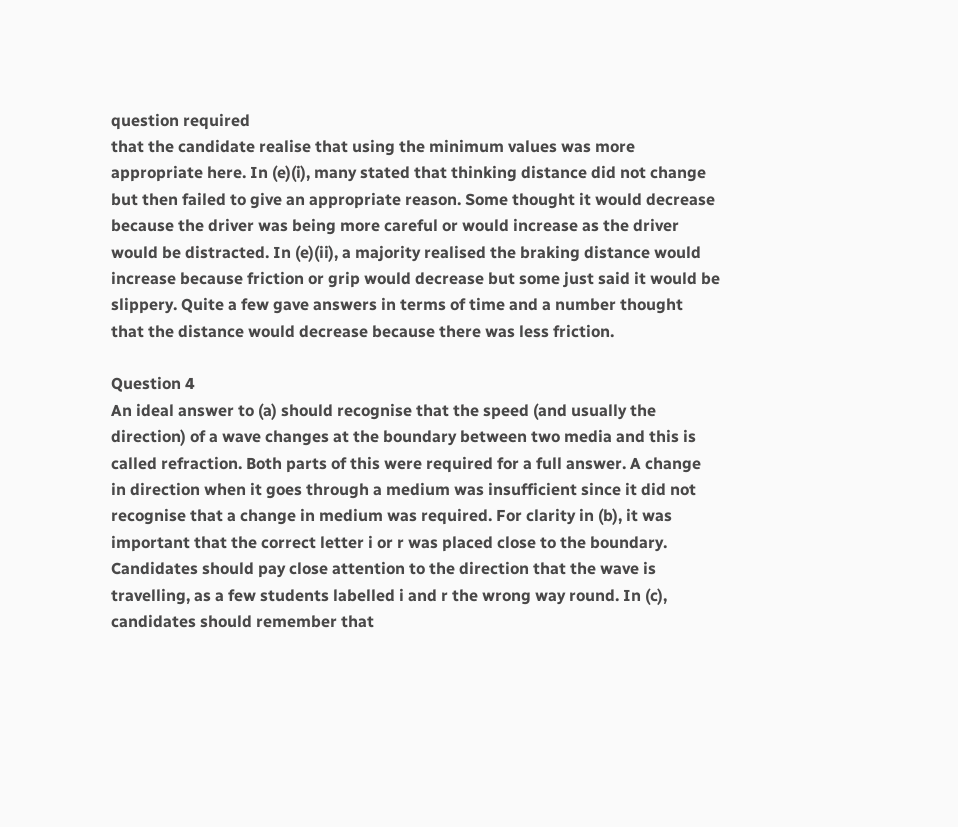question required
that the candidate realise that using the minimum values was more
appropriate here. In (e)(i), many stated that thinking distance did not change
but then failed to give an appropriate reason. Some thought it would decrease
because the driver was being more careful or would increase as the driver
would be distracted. In (e)(ii), a majority realised the braking distance would
increase because friction or grip would decrease but some just said it would be
slippery. Quite a few gave answers in terms of time and a number thought
that the distance would decrease because there was less friction.

Question 4
An ideal answer to (a) should recognise that the speed (and usually the
direction) of a wave changes at the boundary between two media and this is
called refraction. Both parts of this were required for a full answer. A change
in direction when it goes through a medium was insufficient since it did not
recognise that a change in medium was required. For clarity in (b), it was
important that the correct letter i or r was placed close to the boundary.
Candidates should pay close attention to the direction that the wave is
travelling, as a few students labelled i and r the wrong way round. In (c),
candidates should remember that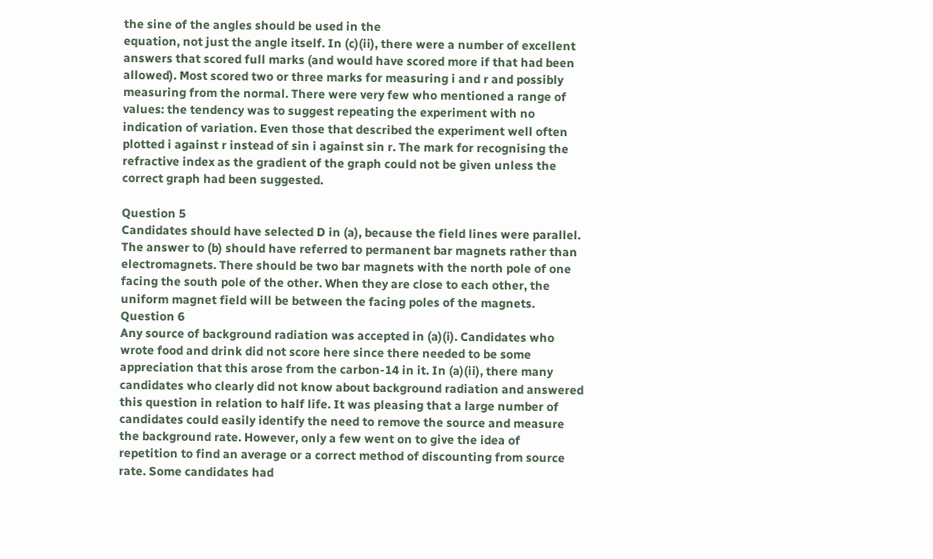the sine of the angles should be used in the
equation, not just the angle itself. In (c)(ii), there were a number of excellent
answers that scored full marks (and would have scored more if that had been
allowed). Most scored two or three marks for measuring i and r and possibly
measuring from the normal. There were very few who mentioned a range of
values: the tendency was to suggest repeating the experiment with no
indication of variation. Even those that described the experiment well often
plotted i against r instead of sin i against sin r. The mark for recognising the
refractive index as the gradient of the graph could not be given unless the
correct graph had been suggested.

Question 5
Candidates should have selected D in (a), because the field lines were parallel.
The answer to (b) should have referred to permanent bar magnets rather than
electromagnets. There should be two bar magnets with the north pole of one
facing the south pole of the other. When they are close to each other, the
uniform magnet field will be between the facing poles of the magnets.
Question 6
Any source of background radiation was accepted in (a)(i). Candidates who
wrote food and drink did not score here since there needed to be some
appreciation that this arose from the carbon-14 in it. In (a)(ii), there many
candidates who clearly did not know about background radiation and answered
this question in relation to half life. It was pleasing that a large number of
candidates could easily identify the need to remove the source and measure
the background rate. However, only a few went on to give the idea of
repetition to find an average or a correct method of discounting from source
rate. Some candidates had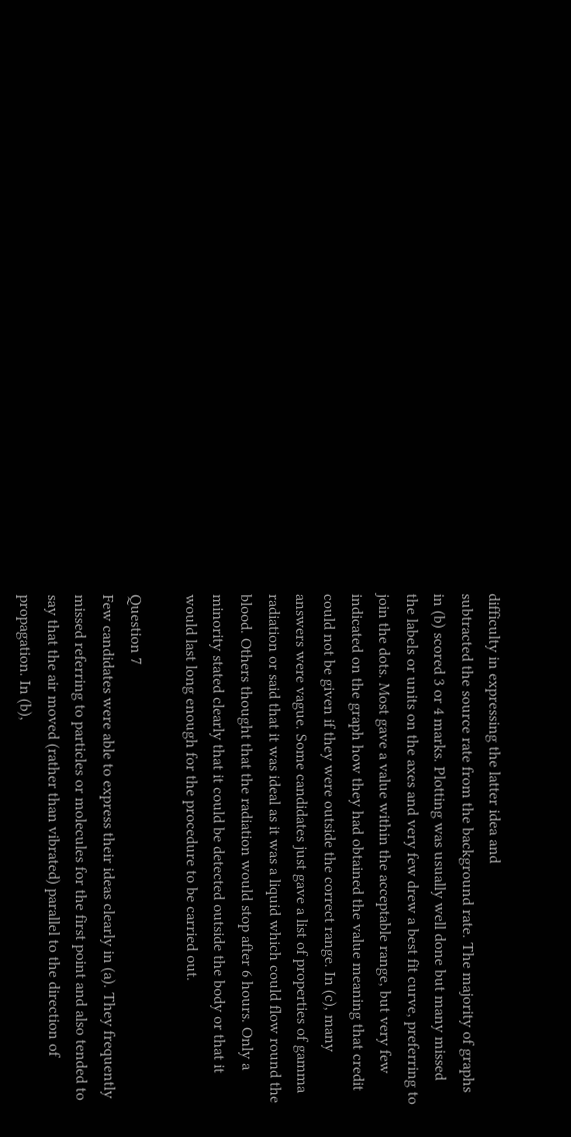difficulty in expressing the latter idea and
subtracted the source rate from the background rate. The majority of graphs
in (b) scored 3 or 4 marks. Plotting was usually well done but many missed
the labels or units on the axes and very few drew a best fit curve, preferring to
join the dots. Most gave a value within the acceptable range, but very few
indicated on the graph how they had obtained the value meaning that credit
could not be given if they were outside the correct range. In (c), many
answers were vague. Some candidates just gave a list of properties of gamma
radiation or said that it was ideal as it was a liquid which could flow round the
blood. Others thought that the radiation would stop after 6 hours. Only a
minority stated clearly that it could be detected outside the body or that it
would last long enough for the procedure to be carried out.

Question 7
Few candidates were able to express their ideas clearly in (a). They frequently
missed referring to particles or molecules for the first point and also tended to
say that the air moved (rather than vibrated) parallel to the direction of
propagation. In (b),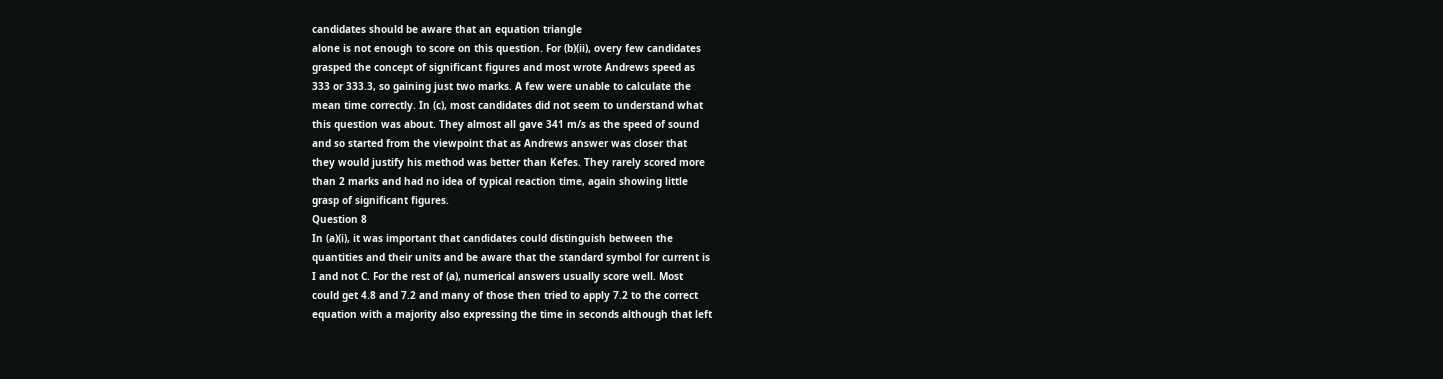candidates should be aware that an equation triangle
alone is not enough to score on this question. For (b)(ii), overy few candidates
grasped the concept of significant figures and most wrote Andrews speed as
333 or 333.3, so gaining just two marks. A few were unable to calculate the
mean time correctly. In (c), most candidates did not seem to understand what
this question was about. They almost all gave 341 m/s as the speed of sound
and so started from the viewpoint that as Andrews answer was closer that
they would justify his method was better than Kefes. They rarely scored more
than 2 marks and had no idea of typical reaction time, again showing little
grasp of significant figures.
Question 8
In (a)(i), it was important that candidates could distinguish between the
quantities and their units and be aware that the standard symbol for current is
I and not C. For the rest of (a), numerical answers usually score well. Most
could get 4.8 and 7.2 and many of those then tried to apply 7.2 to the correct
equation with a majority also expressing the time in seconds although that left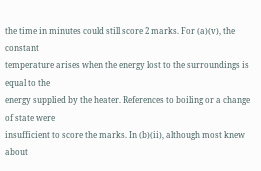the time in minutes could still score 2 marks. For (a)(v), the constant
temperature arises when the energy lost to the surroundings is equal to the
energy supplied by the heater. References to boiling or a change of state were
insufficient to score the marks. In (b)(ii), although most knew about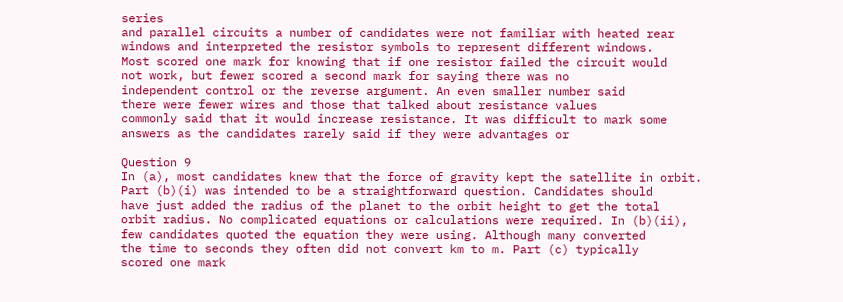series
and parallel circuits a number of candidates were not familiar with heated rear
windows and interpreted the resistor symbols to represent different windows.
Most scored one mark for knowing that if one resistor failed the circuit would
not work, but fewer scored a second mark for saying there was no
independent control or the reverse argument. An even smaller number said
there were fewer wires and those that talked about resistance values
commonly said that it would increase resistance. It was difficult to mark some
answers as the candidates rarely said if they were advantages or

Question 9
In (a), most candidates knew that the force of gravity kept the satellite in orbit.
Part (b)(i) was intended to be a straightforward question. Candidates should
have just added the radius of the planet to the orbit height to get the total
orbit radius. No complicated equations or calculations were required. In (b)(ii),
few candidates quoted the equation they were using. Although many converted
the time to seconds they often did not convert km to m. Part (c) typically
scored one mark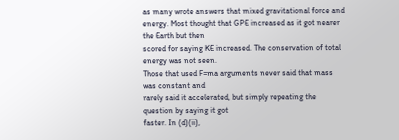as many wrote answers that mixed gravitational force and
energy. Most thought that GPE increased as it got nearer the Earth but then
scored for saying KE increased. The conservation of total energy was not seen.
Those that used F=ma arguments never said that mass was constant and
rarely said it accelerated, but simply repeating the question by saying it got
faster. In (d)(ii),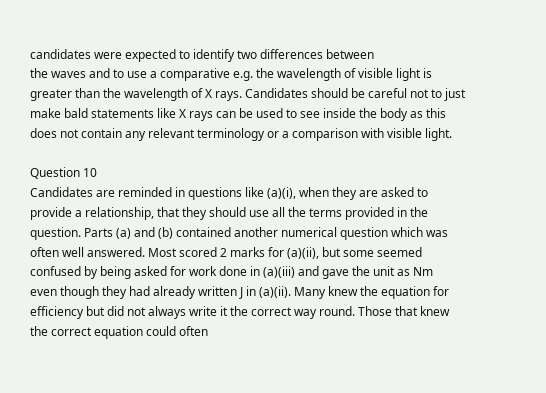candidates were expected to identify two differences between
the waves and to use a comparative e.g. the wavelength of visible light is
greater than the wavelength of X rays. Candidates should be careful not to just
make bald statements like X rays can be used to see inside the body as this
does not contain any relevant terminology or a comparison with visible light.

Question 10
Candidates are reminded in questions like (a)(i), when they are asked to
provide a relationship, that they should use all the terms provided in the
question. Parts (a) and (b) contained another numerical question which was
often well answered. Most scored 2 marks for (a)(ii), but some seemed
confused by being asked for work done in (a)(iii) and gave the unit as Nm
even though they had already written J in (a)(ii). Many knew the equation for
efficiency but did not always write it the correct way round. Those that knew
the correct equation could often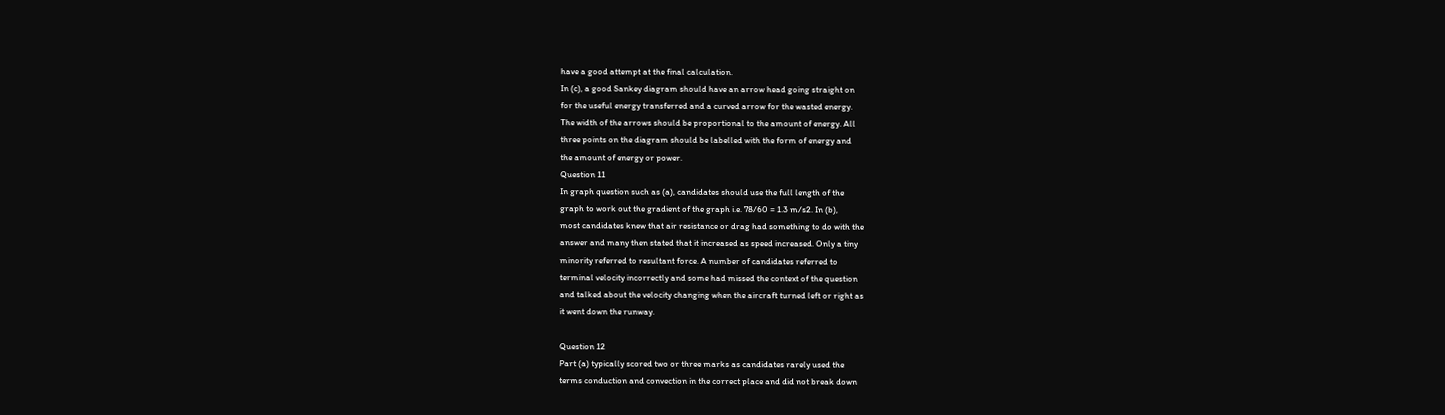have a good attempt at the final calculation.
In (c), a good Sankey diagram should have an arrow head going straight on
for the useful energy transferred and a curved arrow for the wasted energy.
The width of the arrows should be proportional to the amount of energy. All
three points on the diagram should be labelled with the form of energy and
the amount of energy or power.
Question 11
In graph question such as (a), candidates should use the full length of the
graph to work out the gradient of the graph i.e. 78/60 = 1.3 m/s2. In (b),
most candidates knew that air resistance or drag had something to do with the
answer and many then stated that it increased as speed increased. Only a tiny
minority referred to resultant force. A number of candidates referred to
terminal velocity incorrectly and some had missed the context of the question
and talked about the velocity changing when the aircraft turned left or right as
it went down the runway.

Question 12
Part (a) typically scored two or three marks as candidates rarely used the
terms conduction and convection in the correct place and did not break down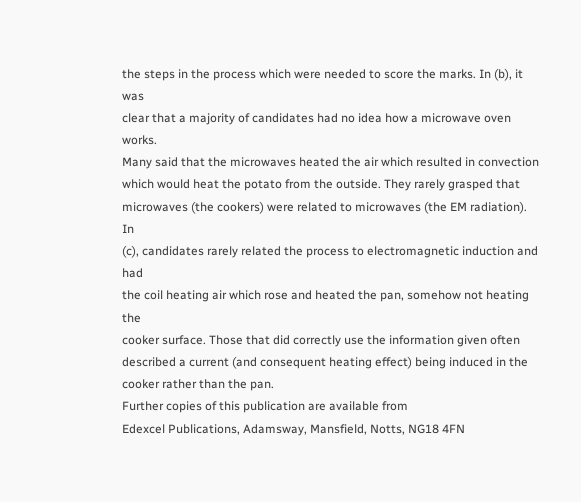the steps in the process which were needed to score the marks. In (b), it was
clear that a majority of candidates had no idea how a microwave oven works.
Many said that the microwaves heated the air which resulted in convection
which would heat the potato from the outside. They rarely grasped that
microwaves (the cookers) were related to microwaves (the EM radiation). In
(c), candidates rarely related the process to electromagnetic induction and had
the coil heating air which rose and heated the pan, somehow not heating the
cooker surface. Those that did correctly use the information given often
described a current (and consequent heating effect) being induced in the
cooker rather than the pan.
Further copies of this publication are available from
Edexcel Publications, Adamsway, Mansfield, Notts, NG18 4FN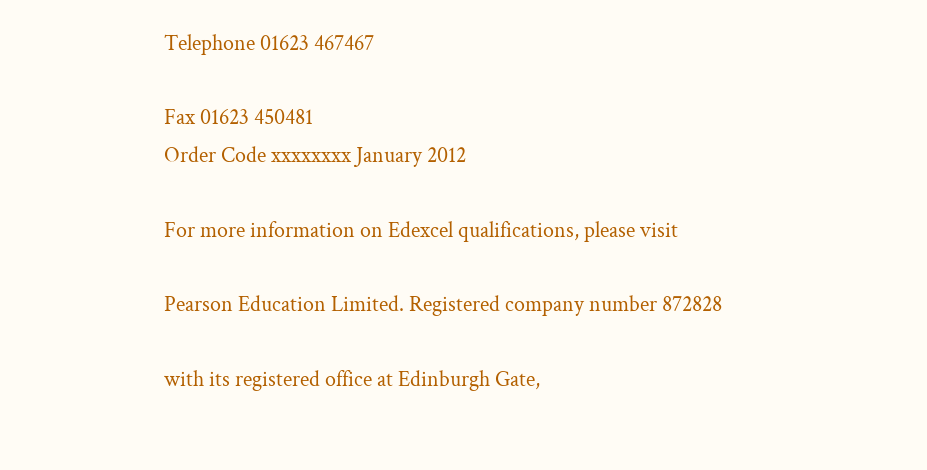Telephone 01623 467467

Fax 01623 450481
Order Code xxxxxxxx January 2012

For more information on Edexcel qualifications, please visit

Pearson Education Limited. Registered company number 872828

with its registered office at Edinburgh Gate,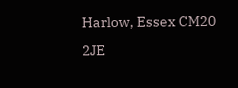Harlow, Essex CM20 2JE